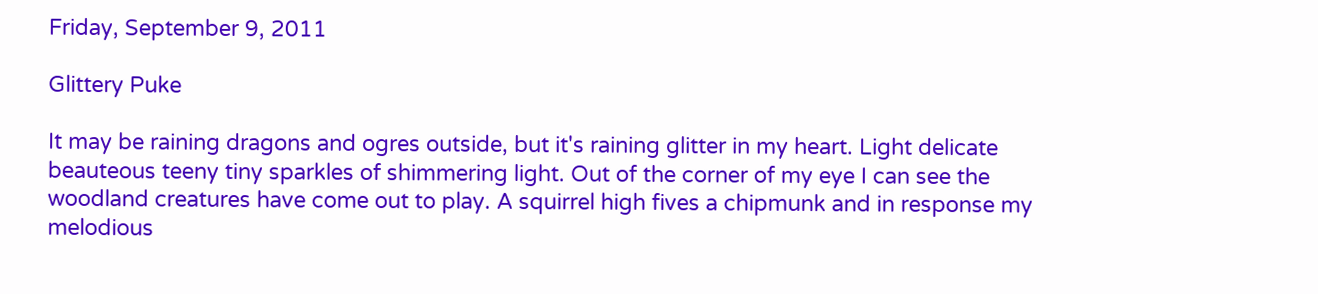Friday, September 9, 2011

Glittery Puke

It may be raining dragons and ogres outside, but it's raining glitter in my heart. Light delicate beauteous teeny tiny sparkles of shimmering light. Out of the corner of my eye I can see the woodland creatures have come out to play. A squirrel high fives a chipmunk and in response my melodious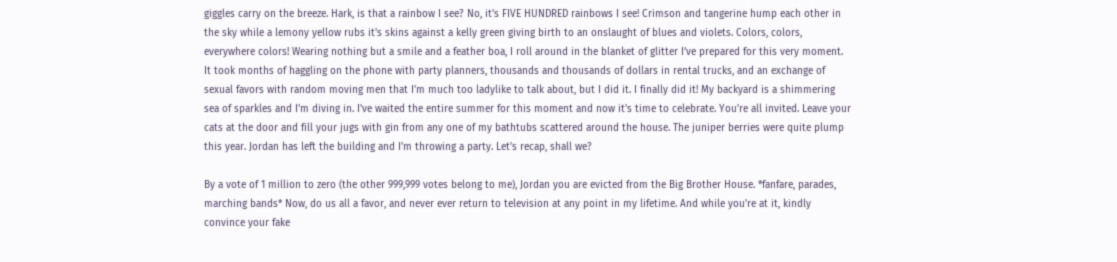giggles carry on the breeze. Hark, is that a rainbow I see? No, it's FIVE HUNDRED rainbows I see! Crimson and tangerine hump each other in the sky while a lemony yellow rubs it's skins against a kelly green giving birth to an onslaught of blues and violets. Colors, colors, everywhere colors! Wearing nothing but a smile and a feather boa, I roll around in the blanket of glitter I've prepared for this very moment. It took months of haggling on the phone with party planners, thousands and thousands of dollars in rental trucks, and an exchange of sexual favors with random moving men that I'm much too ladylike to talk about, but I did it. I finally did it! My backyard is a shimmering sea of sparkles and I'm diving in. I've waited the entire summer for this moment and now it's time to celebrate. You're all invited. Leave your cats at the door and fill your jugs with gin from any one of my bathtubs scattered around the house. The juniper berries were quite plump this year. Jordan has left the building and I'm throwing a party. Let's recap, shall we?

By a vote of 1 million to zero (the other 999,999 votes belong to me), Jordan you are evicted from the Big Brother House. *fanfare, parades, marching bands* Now, do us all a favor, and never ever return to television at any point in my lifetime. And while you're at it, kindly convince your fake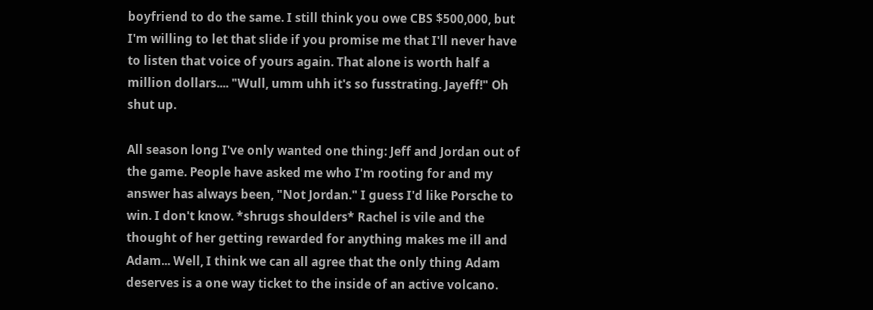boyfriend to do the same. I still think you owe CBS $500,000, but I'm willing to let that slide if you promise me that I'll never have to listen that voice of yours again. That alone is worth half a million dollars.... "Wull, umm uhh it's so fusstrating. Jayeff!" Oh shut up.

All season long I've only wanted one thing: Jeff and Jordan out of the game. People have asked me who I'm rooting for and my answer has always been, "Not Jordan." I guess I'd like Porsche to win. I don't know. *shrugs shoulders* Rachel is vile and the thought of her getting rewarded for anything makes me ill and Adam... Well, I think we can all agree that the only thing Adam deserves is a one way ticket to the inside of an active volcano.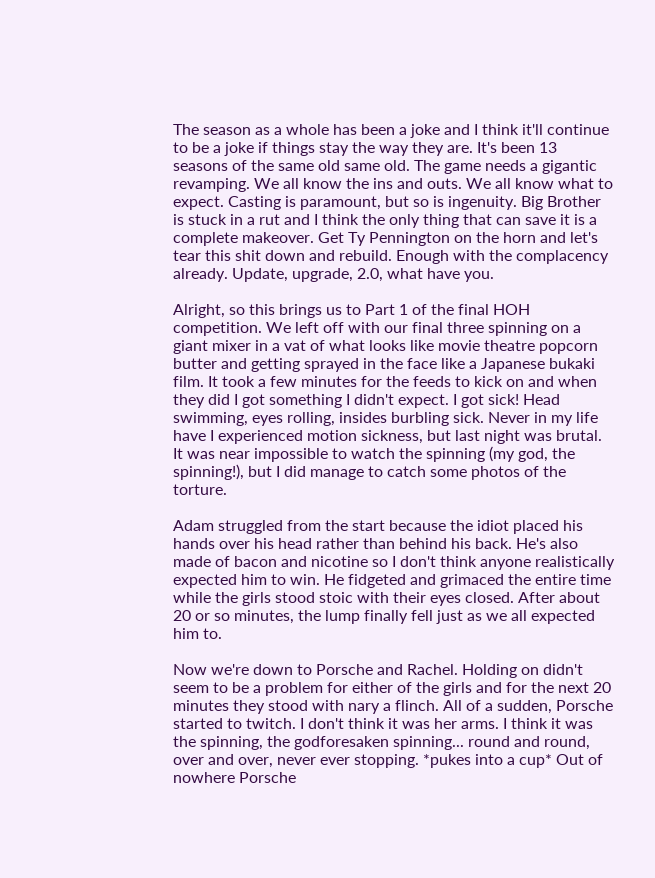The season as a whole has been a joke and I think it'll continue to be a joke if things stay the way they are. It's been 13 seasons of the same old same old. The game needs a gigantic revamping. We all know the ins and outs. We all know what to expect. Casting is paramount, but so is ingenuity. Big Brother is stuck in a rut and I think the only thing that can save it is a complete makeover. Get Ty Pennington on the horn and let's tear this shit down and rebuild. Enough with the complacency already. Update, upgrade, 2.0, what have you.

Alright, so this brings us to Part 1 of the final HOH competition. We left off with our final three spinning on a giant mixer in a vat of what looks like movie theatre popcorn butter and getting sprayed in the face like a Japanese bukaki film. It took a few minutes for the feeds to kick on and when they did I got something I didn't expect. I got sick! Head swimming, eyes rolling, insides burbling sick. Never in my life have I experienced motion sickness, but last night was brutal. It was near impossible to watch the spinning (my god, the spinning!), but I did manage to catch some photos of the torture.

Adam struggled from the start because the idiot placed his hands over his head rather than behind his back. He's also made of bacon and nicotine so I don't think anyone realistically expected him to win. He fidgeted and grimaced the entire time while the girls stood stoic with their eyes closed. After about 20 or so minutes, the lump finally fell just as we all expected him to.

Now we're down to Porsche and Rachel. Holding on didn't seem to be a problem for either of the girls and for the next 20 minutes they stood with nary a flinch. All of a sudden, Porsche started to twitch. I don't think it was her arms. I think it was the spinning, the godforesaken spinning... round and round, over and over, never ever stopping. *pukes into a cup* Out of nowhere Porsche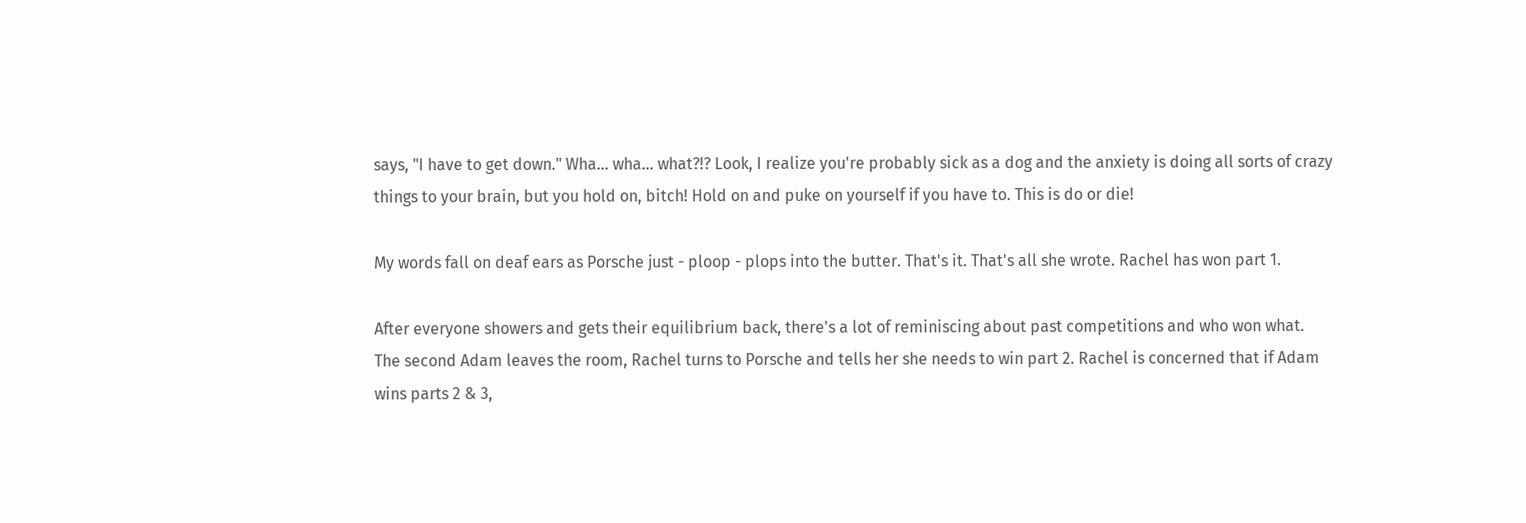says, "I have to get down." Wha... wha... what?!? Look, I realize you're probably sick as a dog and the anxiety is doing all sorts of crazy things to your brain, but you hold on, bitch! Hold on and puke on yourself if you have to. This is do or die!

My words fall on deaf ears as Porsche just - ploop - plops into the butter. That's it. That's all she wrote. Rachel has won part 1.

After everyone showers and gets their equilibrium back, there's a lot of reminiscing about past competitions and who won what. The second Adam leaves the room, Rachel turns to Porsche and tells her she needs to win part 2. Rachel is concerned that if Adam wins parts 2 & 3,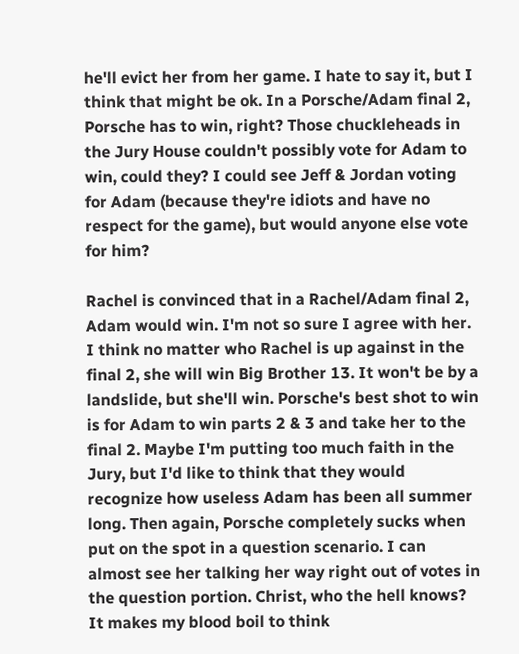he'll evict her from her game. I hate to say it, but I think that might be ok. In a Porsche/Adam final 2, Porsche has to win, right? Those chuckleheads in the Jury House couldn't possibly vote for Adam to win, could they? I could see Jeff & Jordan voting for Adam (because they're idiots and have no respect for the game), but would anyone else vote for him?

Rachel is convinced that in a Rachel/Adam final 2, Adam would win. I'm not so sure I agree with her. I think no matter who Rachel is up against in the final 2, she will win Big Brother 13. It won't be by a landslide, but she'll win. Porsche's best shot to win is for Adam to win parts 2 & 3 and take her to the final 2. Maybe I'm putting too much faith in the Jury, but I'd like to think that they would recognize how useless Adam has been all summer long. Then again, Porsche completely sucks when put on the spot in a question scenario. I can almost see her talking her way right out of votes in the question portion. Christ, who the hell knows? It makes my blood boil to think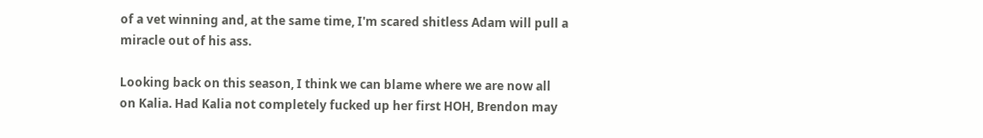of a vet winning and, at the same time, I'm scared shitless Adam will pull a miracle out of his ass.

Looking back on this season, I think we can blame where we are now all on Kalia. Had Kalia not completely fucked up her first HOH, Brendon may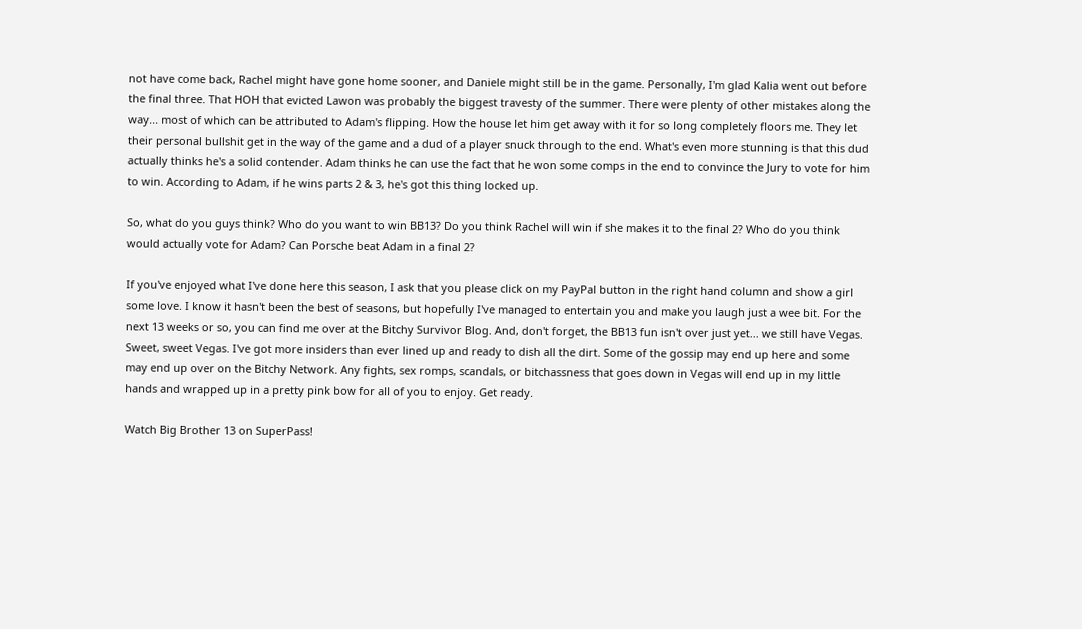not have come back, Rachel might have gone home sooner, and Daniele might still be in the game. Personally, I'm glad Kalia went out before the final three. That HOH that evicted Lawon was probably the biggest travesty of the summer. There were plenty of other mistakes along the way... most of which can be attributed to Adam's flipping. How the house let him get away with it for so long completely floors me. They let their personal bullshit get in the way of the game and a dud of a player snuck through to the end. What's even more stunning is that this dud actually thinks he's a solid contender. Adam thinks he can use the fact that he won some comps in the end to convince the Jury to vote for him to win. According to Adam, if he wins parts 2 & 3, he's got this thing locked up.

So, what do you guys think? Who do you want to win BB13? Do you think Rachel will win if she makes it to the final 2? Who do you think would actually vote for Adam? Can Porsche beat Adam in a final 2?

If you've enjoyed what I've done here this season, I ask that you please click on my PayPal button in the right hand column and show a girl some love. I know it hasn't been the best of seasons, but hopefully I've managed to entertain you and make you laugh just a wee bit. For the next 13 weeks or so, you can find me over at the Bitchy Survivor Blog. And, don't forget, the BB13 fun isn't over just yet... we still have Vegas. Sweet, sweet Vegas. I've got more insiders than ever lined up and ready to dish all the dirt. Some of the gossip may end up here and some may end up over on the Bitchy Network. Any fights, sex romps, scandals, or bitchassness that goes down in Vegas will end up in my little hands and wrapped up in a pretty pink bow for all of you to enjoy. Get ready.

Watch Big Brother 13 on SuperPass!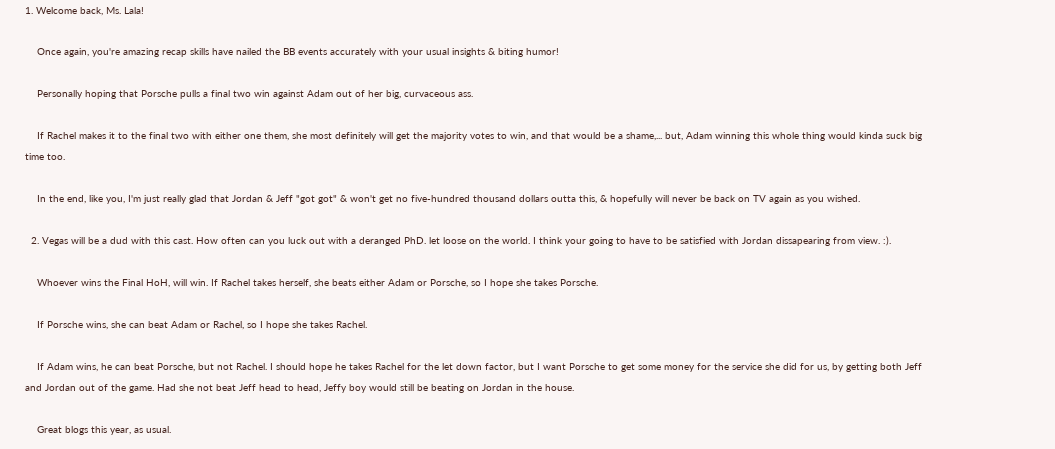1. Welcome back, Ms. Lala!

    Once again, you're amazing recap skills have nailed the BB events accurately with your usual insights & biting humor!

    Personally hoping that Porsche pulls a final two win against Adam out of her big, curvaceous ass.

    If Rachel makes it to the final two with either one them, she most definitely will get the majority votes to win, and that would be a shame,... but, Adam winning this whole thing would kinda suck big time too.

    In the end, like you, I'm just really glad that Jordan & Jeff "got got" & won't get no five-hundred thousand dollars outta this, & hopefully will never be back on TV again as you wished.

  2. Vegas will be a dud with this cast. How often can you luck out with a deranged PhD. let loose on the world. I think your going to have to be satisfied with Jordan dissapearing from view. :).

    Whoever wins the Final HoH, will win. If Rachel takes herself, she beats either Adam or Porsche, so I hope she takes Porsche.

    If Porsche wins, she can beat Adam or Rachel, so I hope she takes Rachel.

    If Adam wins, he can beat Porsche, but not Rachel. I should hope he takes Rachel for the let down factor, but I want Porsche to get some money for the service she did for us, by getting both Jeff and Jordan out of the game. Had she not beat Jeff head to head, Jeffy boy would still be beating on Jordan in the house.

    Great blogs this year, as usual.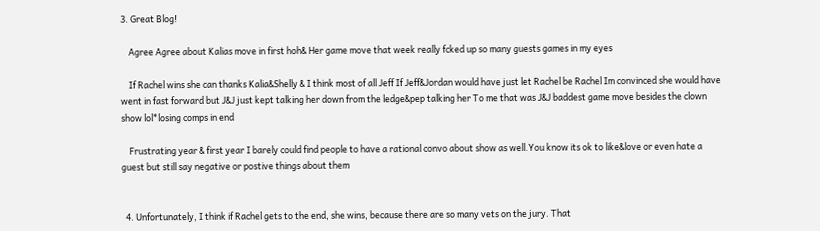3. Great Blog!

    Agree Agree about Kalias move in first hoh& Her game move that week really fcked up so many guests games in my eyes

    If Rachel wins she can thanks Kalia&Shelly & I think most of all Jeff If Jeff&Jordan would have just let Rachel be Rachel Im convinced she would have went in fast forward but J&J just kept talking her down from the ledge&pep talking her To me that was J&J baddest game move besides the clown show lol*losing comps in end

    Frustrating year & first year I barely could find people to have a rational convo about show as well.You know its ok to like&love or even hate a guest but still say negative or postive things about them


  4. Unfortunately, I think if Rachel gets to the end, she wins, because there are so many vets on the jury. That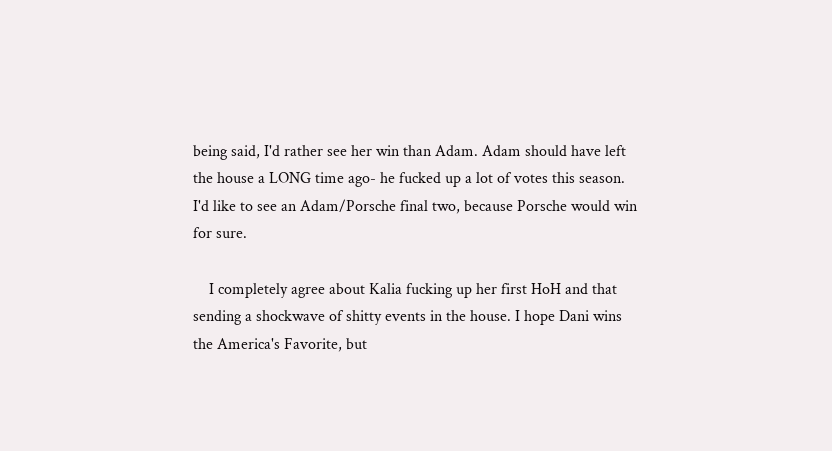being said, I'd rather see her win than Adam. Adam should have left the house a LONG time ago- he fucked up a lot of votes this season. I'd like to see an Adam/Porsche final two, because Porsche would win for sure.

    I completely agree about Kalia fucking up her first HoH and that sending a shockwave of shitty events in the house. I hope Dani wins the America's Favorite, but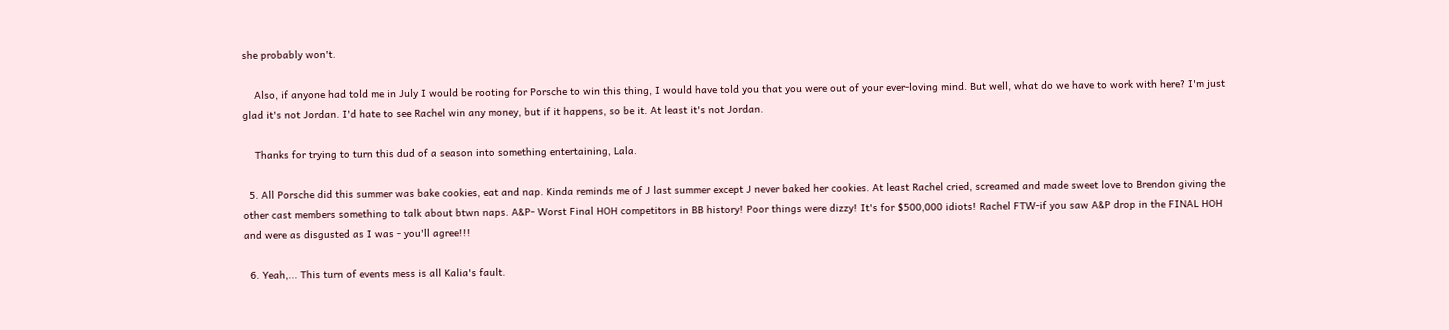she probably won't.

    Also, if anyone had told me in July I would be rooting for Porsche to win this thing, I would have told you that you were out of your ever-loving mind. But well, what do we have to work with here? I'm just glad it's not Jordan. I'd hate to see Rachel win any money, but if it happens, so be it. At least it's not Jordan.

    Thanks for trying to turn this dud of a season into something entertaining, Lala.

  5. All Porsche did this summer was bake cookies, eat and nap. Kinda reminds me of J last summer except J never baked her cookies. At least Rachel cried, screamed and made sweet love to Brendon giving the other cast members something to talk about btwn naps. A&P- Worst Final HOH competitors in BB history! Poor things were dizzy! It's for $500,000 idiots! Rachel FTW-if you saw A&P drop in the FINAL HOH and were as disgusted as I was - you'll agree!!!

  6. Yeah,... This turn of events mess is all Kalia's fault.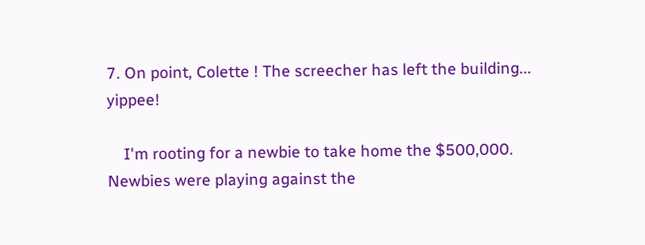7. On point, Colette ! The screecher has left the building... yippee!

    I'm rooting for a newbie to take home the $500,000. Newbies were playing against the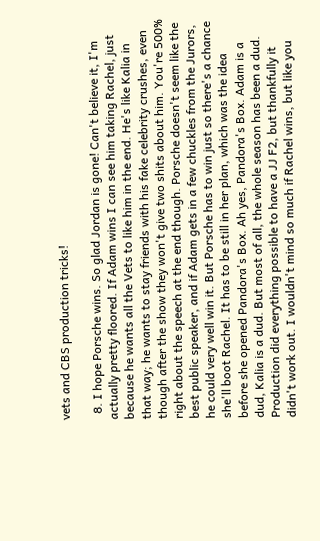vets and CBS production tricks!

  8. I hope Porsche wins. So glad Jordan is gone! Can't believe it, I'm actually pretty floored. If Adam wins I can see him taking Rachel, just because he wants all the Vets to like him in the end. He's like Kalia in that way; he wants to stay friends with his fake celebrity crushes, even though after the show they won't give two shits about him. You're 500% right about the speech at the end though. Porsche doesn't seem like the best public speaker, and if Adam gets in a few chuckles from the Jurors, he could very well win it. But Porsche has to win just so there's a chance she'll boot Rachel. It has to be still in her plan, which was the idea before she opened Pandora's Box. Ah yes, Pandora's Box. Adam is a dud, Kalia is a dud. But most of all, the whole season has been a dud. Production did everything possible to have a JJ F2, but thankfully it didn't work out. I wouldn't mind so much if Rachel wins, but like you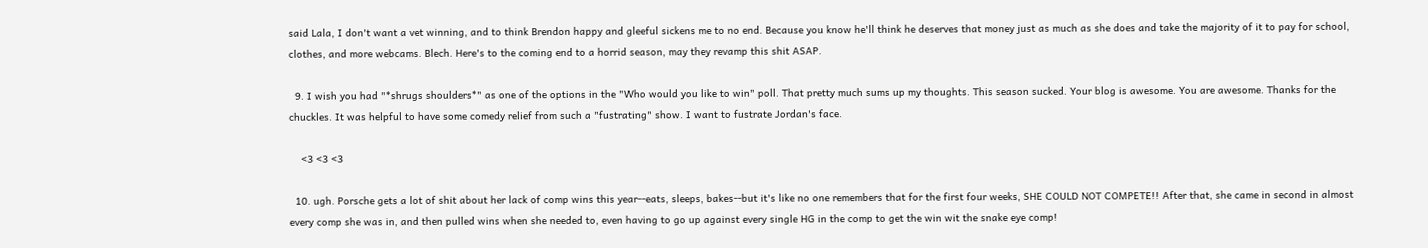said Lala, I don't want a vet winning, and to think Brendon happy and gleeful sickens me to no end. Because you know he'll think he deserves that money just as much as she does and take the majority of it to pay for school, clothes, and more webcams. Blech. Here's to the coming end to a horrid season, may they revamp this shit ASAP.

  9. I wish you had "*shrugs shoulders*" as one of the options in the "Who would you like to win" poll. That pretty much sums up my thoughts. This season sucked. Your blog is awesome. You are awesome. Thanks for the chuckles. It was helpful to have some comedy relief from such a "fustrating" show. I want to fustrate Jordan's face.

    <3 <3 <3

  10. ugh. Porsche gets a lot of shit about her lack of comp wins this year--eats, sleeps, bakes--but it's like no one remembers that for the first four weeks, SHE COULD NOT COMPETE!! After that, she came in second in almost every comp she was in, and then pulled wins when she needed to, even having to go up against every single HG in the comp to get the win wit the snake eye comp!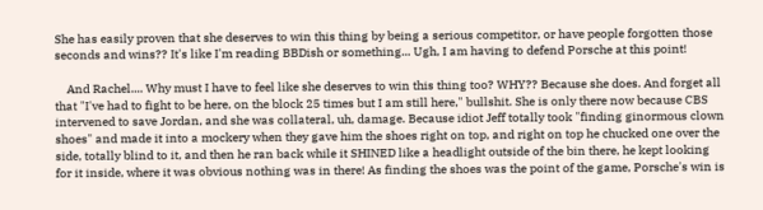She has easily proven that she deserves to win this thing by being a serious competitor, or have people forgotten those seconds and wins?? It's like I'm reading BBDish or something... Ugh, I am having to defend Porsche at this point!

    And Rachel.... Why must I have to feel like she deserves to win this thing too? WHY?? Because she does. And forget all that "I've had to fight to be here, on the block 25 times but I am still here," bullshit. She is only there now because CBS intervened to save Jordan, and she was collateral, uh, damage. Because idiot Jeff totally took "finding ginormous clown shoes" and made it into a mockery when they gave him the shoes right on top, and right on top he chucked one over the side, totally blind to it, and then he ran back while it SHINED like a headlight outside of the bin there, he kept looking for it inside, where it was obvious nothing was in there! As finding the shoes was the point of the game, Porsche's win is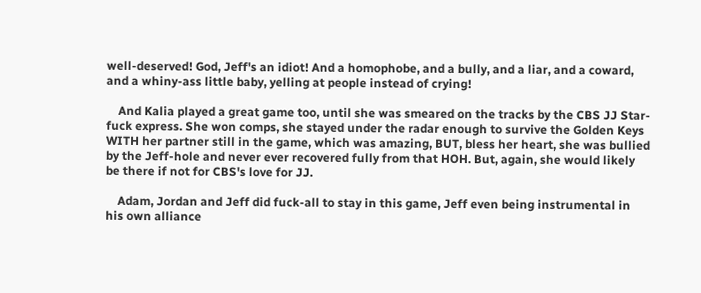well-deserved! God, Jeff's an idiot! And a homophobe, and a bully, and a liar, and a coward, and a whiny-ass little baby, yelling at people instead of crying!

    And Kalia played a great game too, until she was smeared on the tracks by the CBS JJ Star-fuck express. She won comps, she stayed under the radar enough to survive the Golden Keys WITH her partner still in the game, which was amazing, BUT, bless her heart, she was bullied by the Jeff-hole and never ever recovered fully from that HOH. But, again, she would likely be there if not for CBS's love for JJ.

    Adam, Jordan and Jeff did fuck-all to stay in this game, Jeff even being instrumental in his own alliance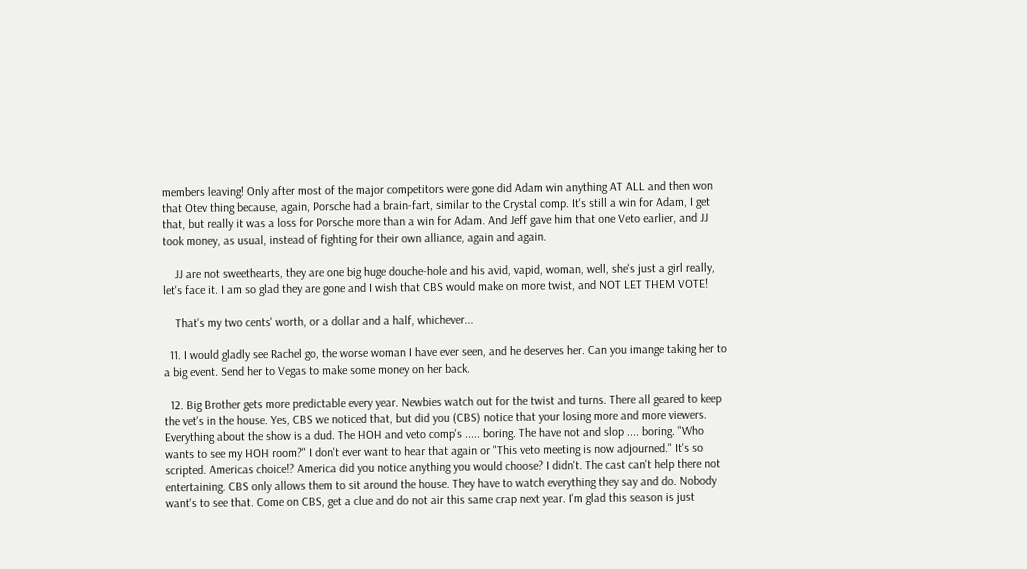members leaving! Only after most of the major competitors were gone did Adam win anything AT ALL and then won that Otev thing because, again, Porsche had a brain-fart, similar to the Crystal comp. It's still a win for Adam, I get that, but really it was a loss for Porsche more than a win for Adam. And Jeff gave him that one Veto earlier, and JJ took money, as usual, instead of fighting for their own alliance, again and again.

    JJ are not sweethearts, they are one big huge douche-hole and his avid, vapid, woman, well, she's just a girl really, let's face it. I am so glad they are gone and I wish that CBS would make on more twist, and NOT LET THEM VOTE!

    That's my two cents' worth, or a dollar and a half, whichever...

  11. I would gladly see Rachel go, the worse woman I have ever seen, and he deserves her. Can you imange taking her to a big event. Send her to Vegas to make some money on her back.

  12. Big Brother gets more predictable every year. Newbies watch out for the twist and turns. There all geared to keep the vet's in the house. Yes, CBS we noticed that, but did you (CBS) notice that your losing more and more viewers. Everything about the show is a dud. The HOH and veto comp's ..... boring. The have not and slop .... boring. "Who wants to see my HOH room?" I don't ever want to hear that again or "This veto meeting is now adjourned." It's so scripted. Americas choice!? America did you notice anything you would choose? I didn't. The cast can't help there not entertaining. CBS only allows them to sit around the house. They have to watch everything they say and do. Nobody want's to see that. Come on CBS, get a clue and do not air this same crap next year. I'm glad this season is just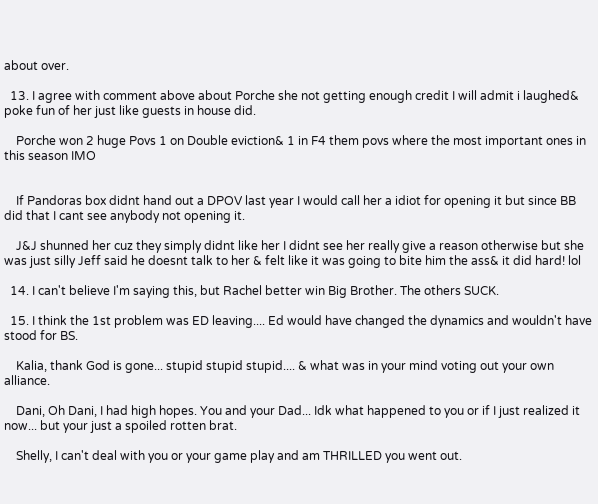about over.

  13. I agree with comment above about Porche she not getting enough credit I will admit i laughed& poke fun of her just like guests in house did.

    Porche won 2 huge Povs 1 on Double eviction& 1 in F4 them povs where the most important ones in this season IMO


    If Pandoras box didnt hand out a DPOV last year I would call her a idiot for opening it but since BB did that I cant see anybody not opening it.

    J&J shunned her cuz they simply didnt like her I didnt see her really give a reason otherwise but she was just silly Jeff said he doesnt talk to her & felt like it was going to bite him the ass& it did hard! lol

  14. I can't believe I'm saying this, but Rachel better win Big Brother. The others SUCK.

  15. I think the 1st problem was ED leaving.... Ed would have changed the dynamics and wouldn't have stood for BS.

    Kalia, thank God is gone... stupid stupid stupid.... & what was in your mind voting out your own alliance.

    Dani, Oh Dani, I had high hopes. You and your Dad... Idk what happened to you or if I just realized it now... but your just a spoiled rotten brat.

    Shelly, I can't deal with you or your game play and am THRILLED you went out.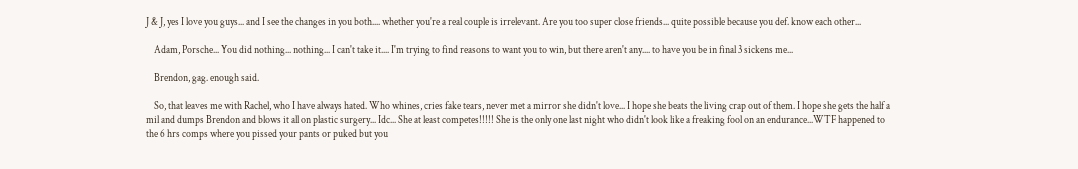J & J, yes I love you guys... and I see the changes in you both.... whether you're a real couple is irrelevant. Are you too super close friends... quite possible because you def. know each other...

    Adam, Porsche... You did nothing... nothing... I can't take it.... I'm trying to find reasons to want you to win, but there aren't any.... to have you be in final 3 sickens me...

    Brendon, gag. enough said.

    So, that leaves me with Rachel, who I have always hated. Who whines, cries fake tears, never met a mirror she didn't love... I hope she beats the living crap out of them. I hope she gets the half a mil and dumps Brendon and blows it all on plastic surgery... Idc... She at least competes!!!!! She is the only one last night who didn't look like a freaking fool on an endurance...WTF happened to the 6 hrs comps where you pissed your pants or puked but you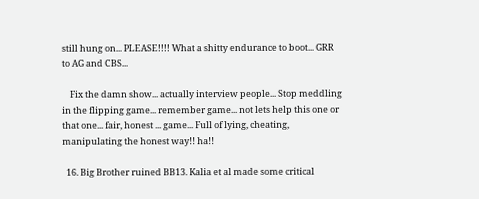still hung on... PLEASE!!!! What a shitty endurance to boot... GRR to AG and CBS...

    Fix the damn show... actually interview people... Stop meddling in the flipping game... remember game... not lets help this one or that one... fair, honest ... game... Full of lying, cheating, manipulating the honest way!! ha!!

  16. Big Brother ruined BB13. Kalia et al made some critical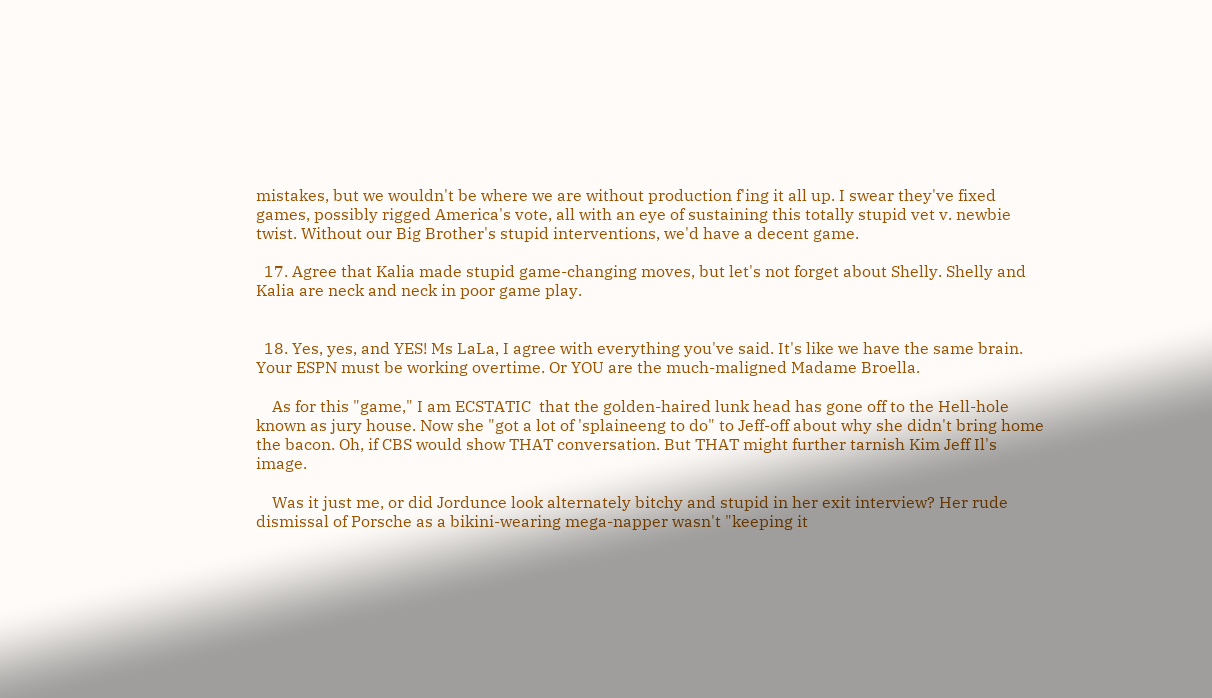mistakes, but we wouldn't be where we are without production f'ing it all up. I swear they've fixed games, possibly rigged America's vote, all with an eye of sustaining this totally stupid vet v. newbie twist. Without our Big Brother's stupid interventions, we'd have a decent game.

  17. Agree that Kalia made stupid game-changing moves, but let's not forget about Shelly. Shelly and Kalia are neck and neck in poor game play.


  18. Yes, yes, and YES! Ms LaLa, I agree with everything you've said. It's like we have the same brain. Your ESPN must be working overtime. Or YOU are the much-maligned Madame Broella.

    As for this "game," I am ECSTATIC  that the golden-haired lunk head has gone off to the Hell-hole known as jury house. Now she "got a lot of 'splaineeng to do" to Jeff-off about why she didn't bring home the bacon. Oh, if CBS would show THAT conversation. But THAT might further tarnish Kim Jeff Il's image.

    Was it just me, or did Jordunce look alternately bitchy and stupid in her exit interview? Her rude dismissal of Porsche as a bikini-wearing mega-napper wasn't "keeping it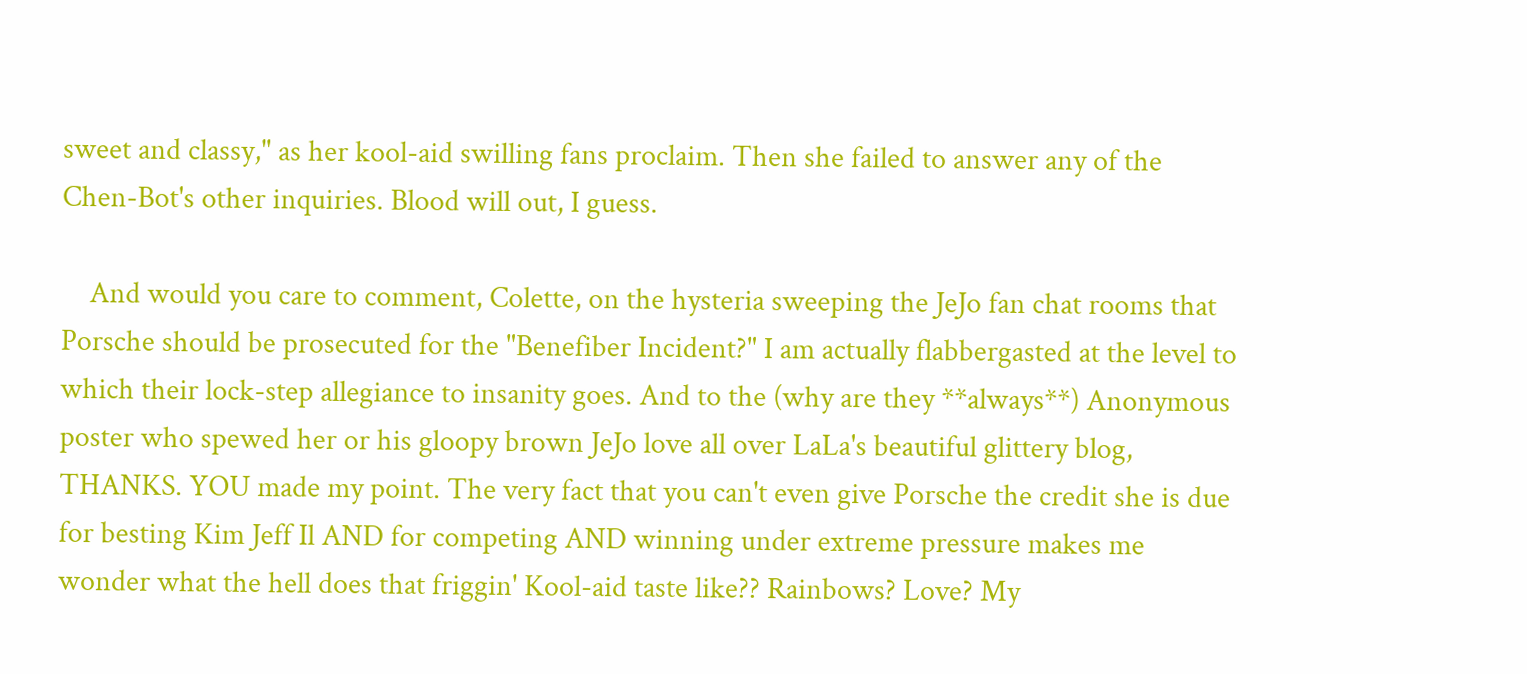sweet and classy," as her kool-aid swilling fans proclaim. Then she failed to answer any of the Chen-Bot's other inquiries. Blood will out, I guess.

    And would you care to comment, Colette, on the hysteria sweeping the JeJo fan chat rooms that Porsche should be prosecuted for the "Benefiber Incident?" I am actually flabbergasted at the level to which their lock-step allegiance to insanity goes. And to the (why are they **always**) Anonymous poster who spewed her or his gloopy brown JeJo love all over LaLa's beautiful glittery blog, THANKS. YOU made my point. The very fact that you can't even give Porsche the credit she is due for besting Kim Jeff Il AND for competing AND winning under extreme pressure makes me wonder what the hell does that friggin' Kool-aid taste like?? Rainbows? Love? My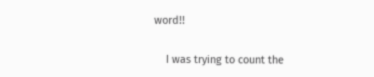word!!

    I was trying to count the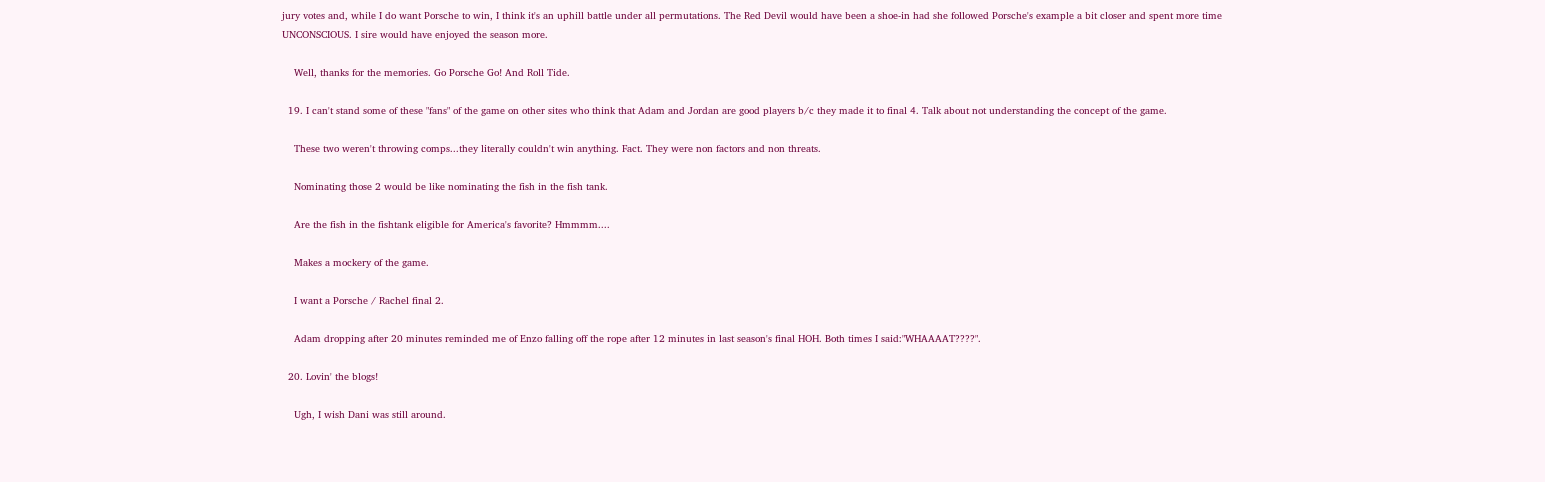jury votes and, while I do want Porsche to win, I think it's an uphill battle under all permutations. The Red Devil would have been a shoe-in had she followed Porsche's example a bit closer and spent more time UNCONSCIOUS. I sire would have enjoyed the season more.

    Well, thanks for the memories. Go Porsche Go! And Roll Tide.

  19. I can't stand some of these "fans" of the game on other sites who think that Adam and Jordan are good players b/c they made it to final 4. Talk about not understanding the concept of the game.

    These two weren't throwing comps...they literally couldn't win anything. Fact. They were non factors and non threats.

    Nominating those 2 would be like nominating the fish in the fish tank.

    Are the fish in the fishtank eligible for America's favorite? Hmmmm....

    Makes a mockery of the game.

    I want a Porsche / Rachel final 2.

    Adam dropping after 20 minutes reminded me of Enzo falling off the rope after 12 minutes in last season's final HOH. Both times I said:"WHAAAAT????".

  20. Lovin' the blogs!

    Ugh, I wish Dani was still around.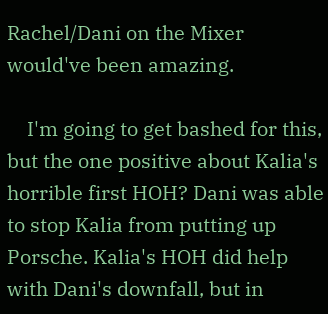Rachel/Dani on the Mixer would've been amazing.

    I'm going to get bashed for this, but the one positive about Kalia's horrible first HOH? Dani was able to stop Kalia from putting up Porsche. Kalia's HOH did help with Dani's downfall, but in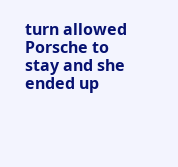turn allowed Porsche to stay and she ended up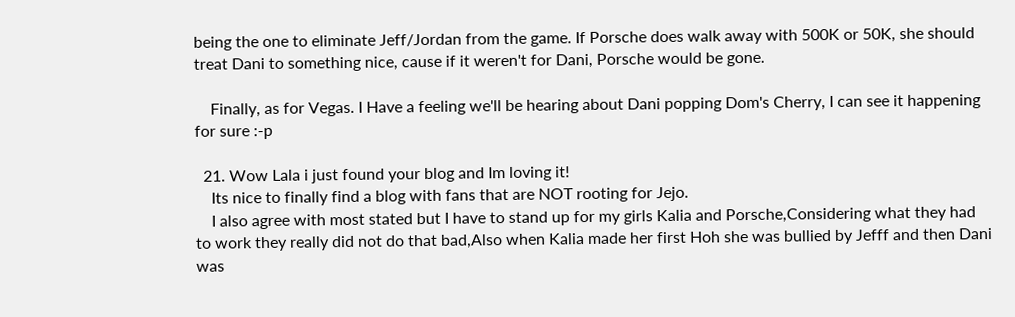being the one to eliminate Jeff/Jordan from the game. If Porsche does walk away with 500K or 50K, she should treat Dani to something nice, cause if it weren't for Dani, Porsche would be gone.

    Finally, as for Vegas. I Have a feeling we'll be hearing about Dani popping Dom's Cherry, I can see it happening for sure :-p

  21. Wow Lala i just found your blog and Im loving it!
    Its nice to finally find a blog with fans that are NOT rooting for Jejo.
    I also agree with most stated but I have to stand up for my girls Kalia and Porsche,Considering what they had to work they really did not do that bad,Also when Kalia made her first Hoh she was bullied by Jefff and then Dani was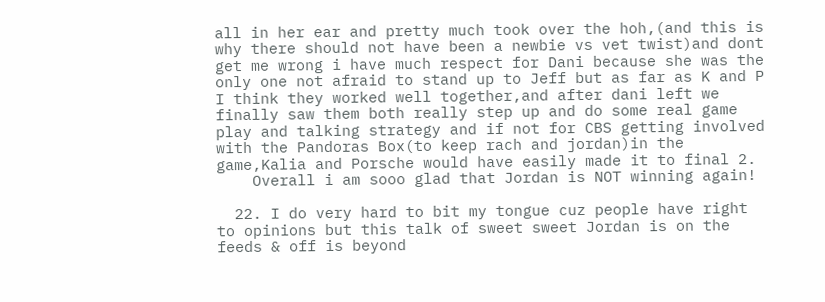all in her ear and pretty much took over the hoh,(and this is why there should not have been a newbie vs vet twist)and dont get me wrong i have much respect for Dani because she was the only one not afraid to stand up to Jeff but as far as K and P I think they worked well together,and after dani left we finally saw them both really step up and do some real game play and talking strategy and if not for CBS getting involved with the Pandoras Box(to keep rach and jordan)in the game,Kalia and Porsche would have easily made it to final 2.
    Overall i am sooo glad that Jordan is NOT winning again!

  22. I do very hard to bit my tongue cuz people have right to opinions but this talk of sweet sweet Jordan is on the feeds & off is beyond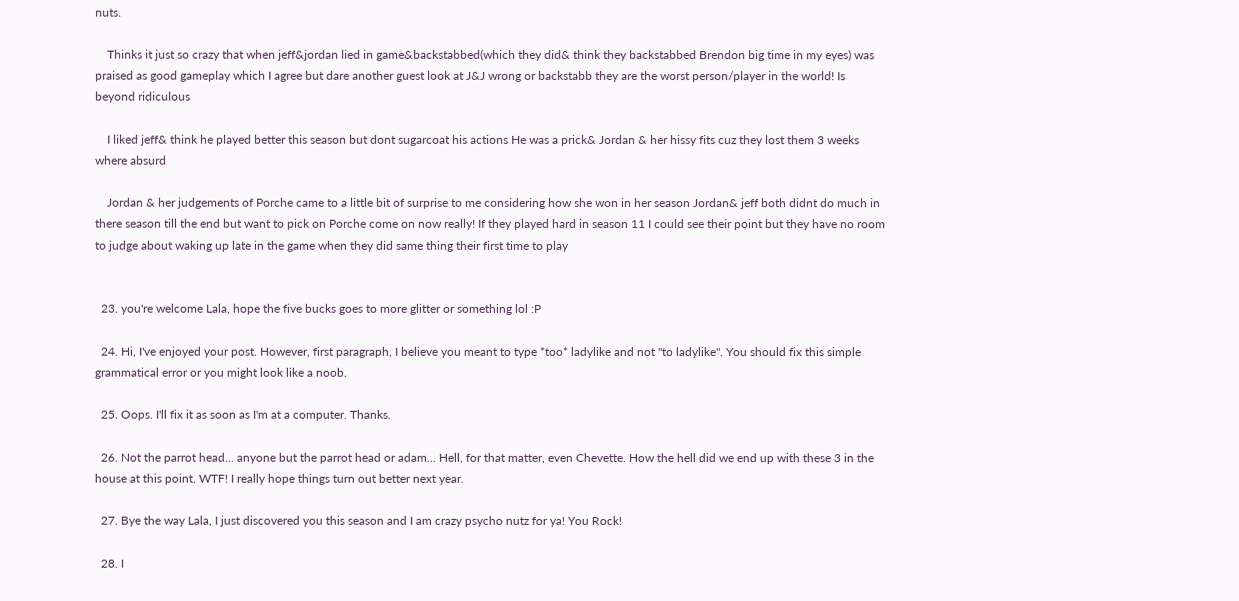nuts.

    Thinks it just so crazy that when jeff&jordan lied in game&backstabbed(which they did& think they backstabbed Brendon big time in my eyes) was praised as good gameplay which I agree but dare another guest look at J&J wrong or backstabb they are the worst person/player in the world! Is beyond ridiculous

    I liked jeff& think he played better this season but dont sugarcoat his actions He was a prick& Jordan & her hissy fits cuz they lost them 3 weeks where absurd

    Jordan & her judgements of Porche came to a little bit of surprise to me considering how she won in her season Jordan& jeff both didnt do much in there season till the end but want to pick on Porche come on now really! If they played hard in season 11 I could see their point but they have no room to judge about waking up late in the game when they did same thing their first time to play


  23. you're welcome Lala, hope the five bucks goes to more glitter or something lol :P

  24. Hi, I've enjoyed your post. However, first paragraph, I believe you meant to type *too* ladylike and not "to ladylike". You should fix this simple grammatical error or you might look like a noob.

  25. Oops. I'll fix it as soon as I'm at a computer. Thanks.

  26. Not the parrot head... anyone but the parrot head or adam... Hell, for that matter, even Chevette. How the hell did we end up with these 3 in the house at this point. WTF! I really hope things turn out better next year.

  27. Bye the way Lala, I just discovered you this season and I am crazy psycho nutz for ya! You Rock!

  28. I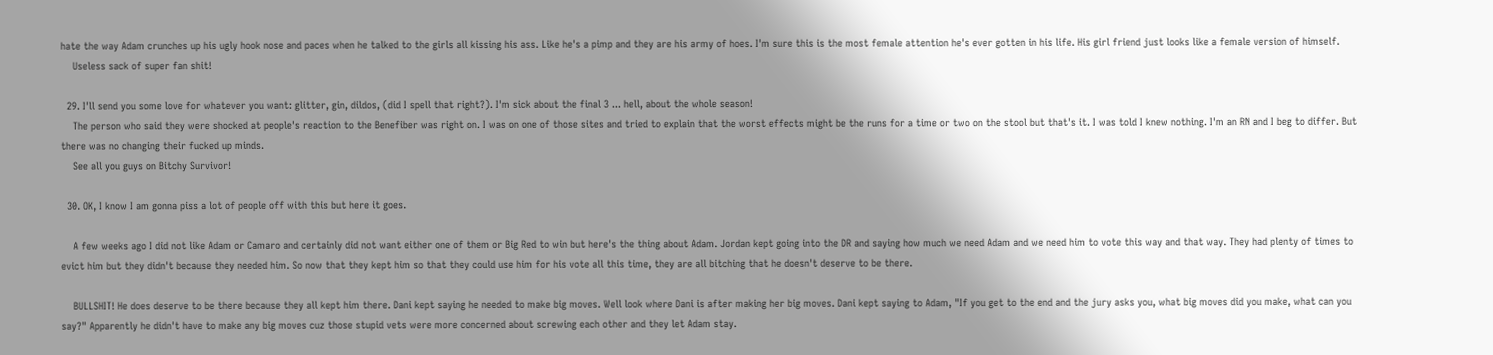hate the way Adam crunches up his ugly hook nose and paces when he talked to the girls all kissing his ass. Like he's a pimp and they are his army of hoes. I'm sure this is the most female attention he's ever gotten in his life. His girl friend just looks like a female version of himself.
    Useless sack of super fan shit!

  29. I'll send you some love for whatever you want: glitter, gin, dildos, (did I spell that right?). I'm sick about the final 3 ... hell, about the whole season!
    The person who said they were shocked at people's reaction to the Benefiber was right on. I was on one of those sites and tried to explain that the worst effects might be the runs for a time or two on the stool but that's it. I was told I knew nothing. I'm an RN and I beg to differ. But there was no changing their fucked up minds.
    See all you guys on Bitchy Survivor!

  30. OK, I know I am gonna piss a lot of people off with this but here it goes.

    A few weeks ago I did not like Adam or Camaro and certainly did not want either one of them or Big Red to win but here's the thing about Adam. Jordan kept going into the DR and saying how much we need Adam and we need him to vote this way and that way. They had plenty of times to evict him but they didn't because they needed him. So now that they kept him so that they could use him for his vote all this time, they are all bitching that he doesn't deserve to be there.

    BULLSHIT! He does deserve to be there because they all kept him there. Dani kept saying he needed to make big moves. Well look where Dani is after making her big moves. Dani kept saying to Adam, "If you get to the end and the jury asks you, what big moves did you make, what can you say?" Apparently he didn't have to make any big moves cuz those stupid vets were more concerned about screwing each other and they let Adam stay.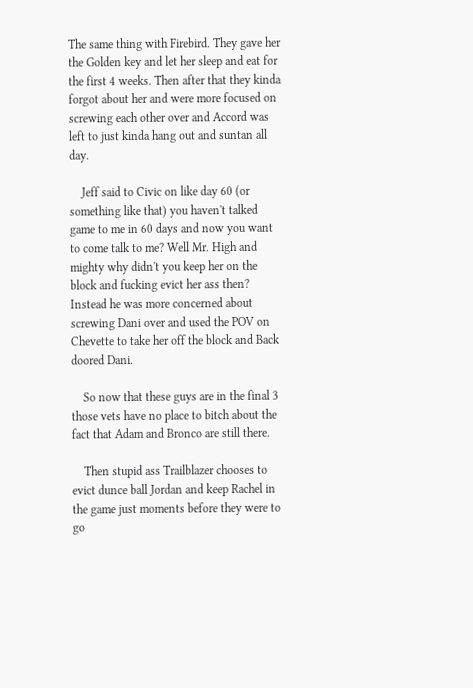The same thing with Firebird. They gave her the Golden key and let her sleep and eat for the first 4 weeks. Then after that they kinda forgot about her and were more focused on screwing each other over and Accord was left to just kinda hang out and suntan all day.

    Jeff said to Civic on like day 60 (or something like that) you haven't talked game to me in 60 days and now you want to come talk to me? Well Mr. High and mighty why didn't you keep her on the block and fucking evict her ass then? Instead he was more concerned about screwing Dani over and used the POV on Chevette to take her off the block and Back doored Dani.

    So now that these guys are in the final 3 those vets have no place to bitch about the fact that Adam and Bronco are still there.

    Then stupid ass Trailblazer chooses to evict dunce ball Jordan and keep Rachel in the game just moments before they were to go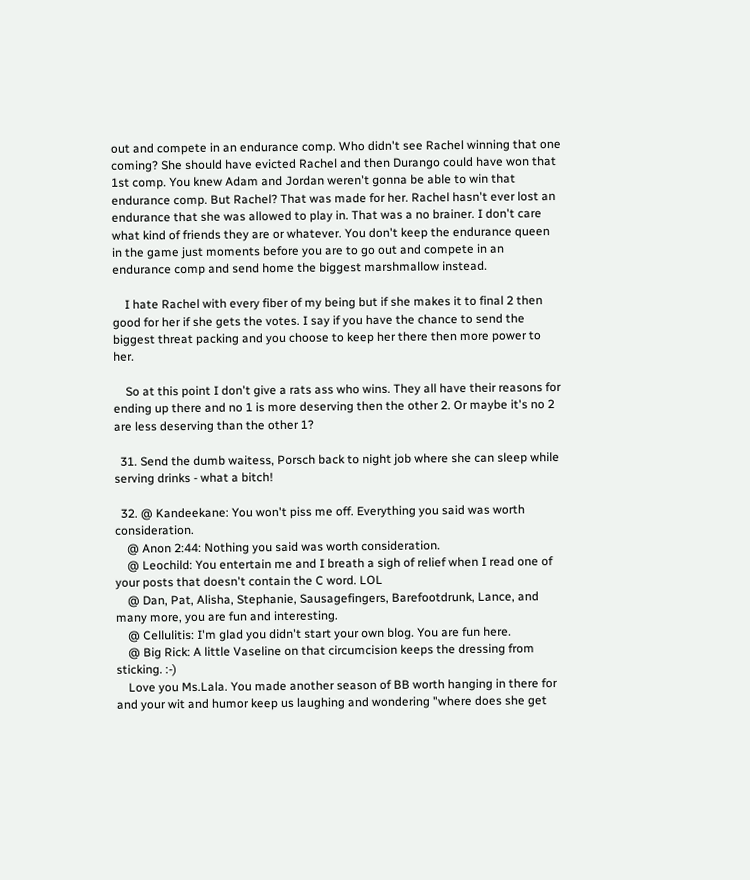out and compete in an endurance comp. Who didn't see Rachel winning that one coming? She should have evicted Rachel and then Durango could have won that 1st comp. You knew Adam and Jordan weren't gonna be able to win that endurance comp. But Rachel? That was made for her. Rachel hasn't ever lost an endurance that she was allowed to play in. That was a no brainer. I don't care what kind of friends they are or whatever. You don't keep the endurance queen in the game just moments before you are to go out and compete in an endurance comp and send home the biggest marshmallow instead.

    I hate Rachel with every fiber of my being but if she makes it to final 2 then good for her if she gets the votes. I say if you have the chance to send the biggest threat packing and you choose to keep her there then more power to her.

    So at this point I don't give a rats ass who wins. They all have their reasons for ending up there and no 1 is more deserving then the other 2. Or maybe it's no 2 are less deserving than the other 1?

  31. Send the dumb waitess, Porsch back to night job where she can sleep while serving drinks - what a bitch!

  32. @ Kandeekane: You won't piss me off. Everything you said was worth consideration.
    @ Anon 2:44: Nothing you said was worth consideration.
    @ Leochild: You entertain me and I breath a sigh of relief when I read one of your posts that doesn't contain the C word. LOL
    @ Dan, Pat, Alisha, Stephanie, Sausagefingers, Barefootdrunk, Lance, and many more, you are fun and interesting.
    @ Cellulitis: I'm glad you didn't start your own blog. You are fun here.
    @ Big Rick: A little Vaseline on that circumcision keeps the dressing from sticking. :-)
    Love you Ms.Lala. You made another season of BB worth hanging in there for and your wit and humor keep us laughing and wondering "where does she get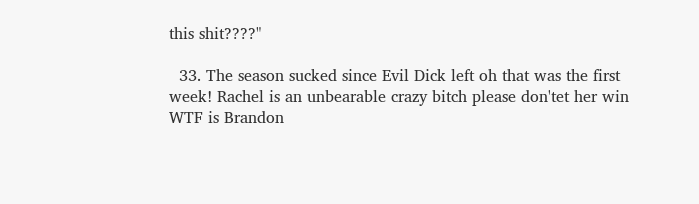this shit????"

  33. The season sucked since Evil Dick left oh that was the first week! Rachel is an unbearable crazy bitch please don'tet her win WTF is Brandon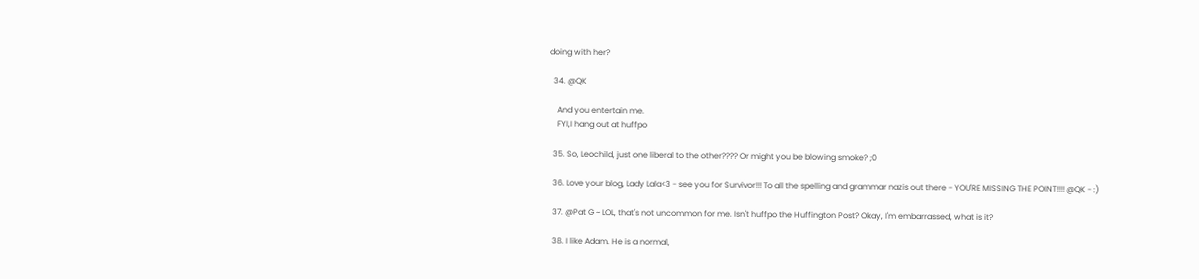doing with her?

  34. @QK

    And you entertain me.
    FYI,I hang out at huffpo

  35. So, Leochild, just one liberal to the other???? Or might you be blowing smoke? ;0

  36. Love your blog, Lady Lala<3 - see you for Survivor!!! To all the spelling and grammar nazis out there - YOU'RE MISSING THE POINT!!!! @QK - :)

  37. @Pat G ~ LOL, that's not uncommon for me. Isn't huffpo the Huffington Post? Okay, I'm embarrassed, what is it?

  38. I like Adam. He is a normal,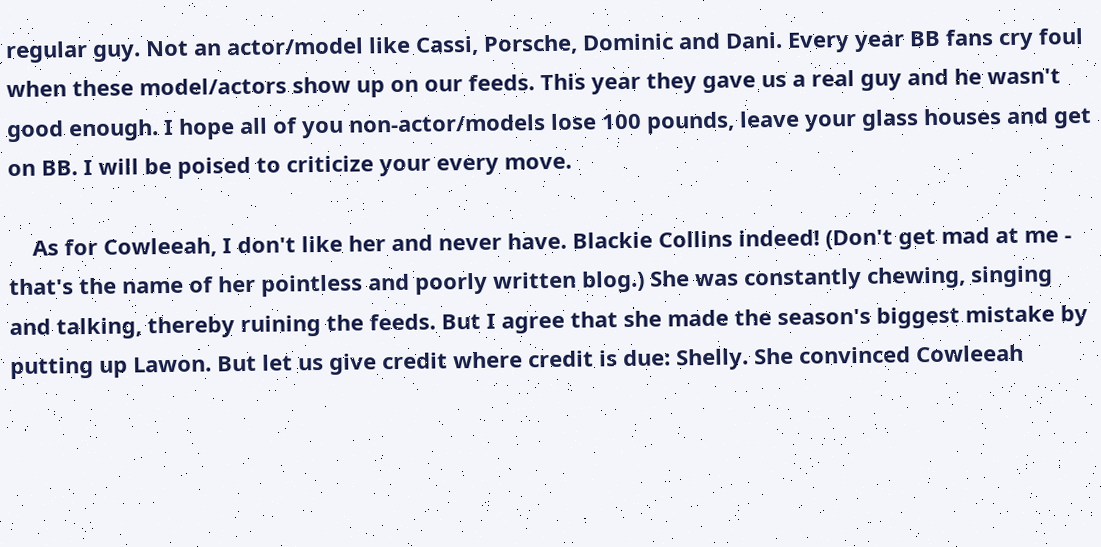regular guy. Not an actor/model like Cassi, Porsche, Dominic and Dani. Every year BB fans cry foul when these model/actors show up on our feeds. This year they gave us a real guy and he wasn't good enough. I hope all of you non-actor/models lose 100 pounds, leave your glass houses and get on BB. I will be poised to criticize your every move.

    As for Cowleeah, I don't like her and never have. Blackie Collins indeed! (Don't get mad at me - that's the name of her pointless and poorly written blog.) She was constantly chewing, singing and talking, thereby ruining the feeds. But I agree that she made the season's biggest mistake by putting up Lawon. But let us give credit where credit is due: Shelly. She convinced Cowleeah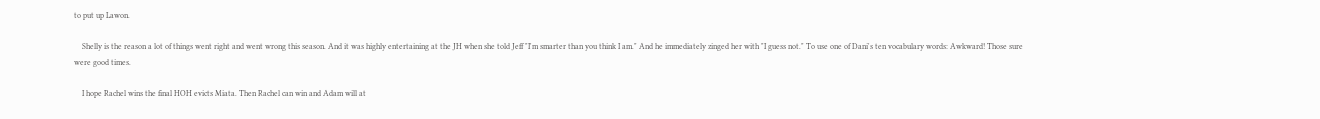to put up Lawon.

    Shelly is the reason a lot of things went right and went wrong this season. And it was highly entertaining at the JH when she told Jeff "I'm smarter than you think I am." And he immediately zinged her with "I guess not." To use one of Dani's ten vocabulary words: Awkward! Those sure were good times.

    I hope Rachel wins the final HOH evicts Miata. Then Rachel can win and Adam will at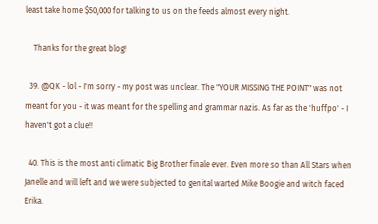least take home $50,000 for talking to us on the feeds almost every night.

    Thanks for the great blog!

  39. @QK - lol - I'm sorry - my post was unclear. The "YOUR MISSING THE POINT" was not meant for you - it was meant for the spelling and grammar nazis. As far as the 'huffpo' - I haven't got a clue!!

  40. This is the most anti climatic Big Brother finale ever. Even more so than All Stars when Janelle and will left and we were subjected to genital warted Mike Boogie and witch faced Erika.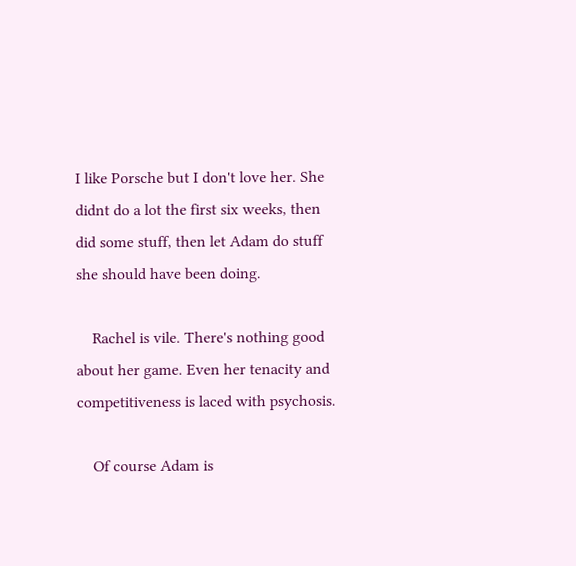I like Porsche but I don't love her. She didnt do a lot the first six weeks, then did some stuff, then let Adam do stuff she should have been doing.

    Rachel is vile. There's nothing good about her game. Even her tenacity and competitiveness is laced with psychosis.

    Of course Adam is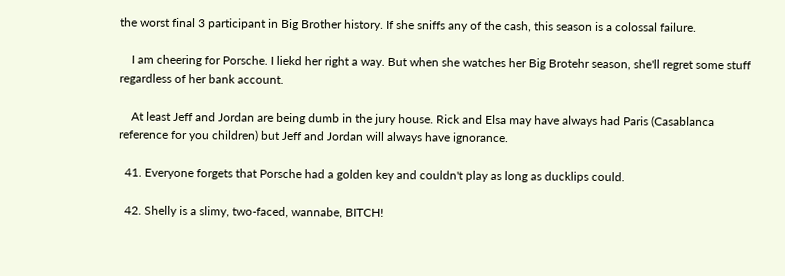the worst final 3 participant in Big Brother history. If she sniffs any of the cash, this season is a colossal failure.

    I am cheering for Porsche. I liekd her right a way. But when she watches her Big Brotehr season, she'll regret some stuff regardless of her bank account.

    At least Jeff and Jordan are being dumb in the jury house. Rick and Elsa may have always had Paris (Casablanca reference for you children) but Jeff and Jordan will always have ignorance.

  41. Everyone forgets that Porsche had a golden key and couldn't play as long as ducklips could.

  42. Shelly is a slimy, two-faced, wannabe, BITCH!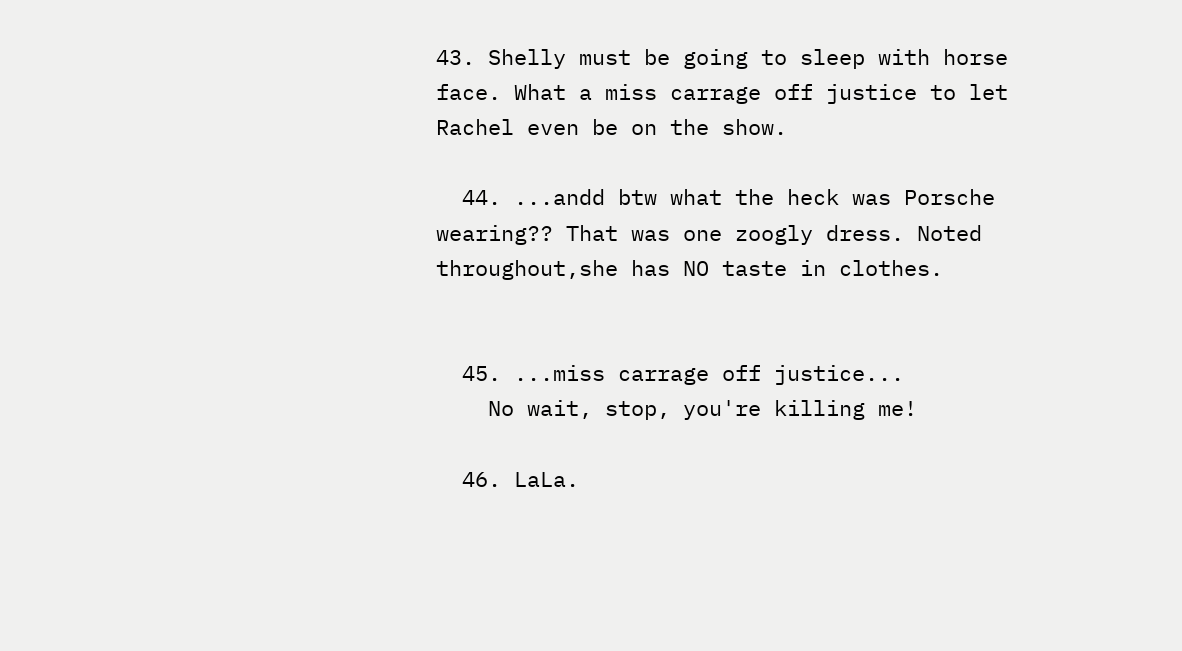43. Shelly must be going to sleep with horse face. What a miss carrage off justice to let Rachel even be on the show.

  44. ...andd btw what the heck was Porsche wearing?? That was one zoogly dress. Noted throughout,she has NO taste in clothes.


  45. ...miss carrage off justice...
    No wait, stop, you're killing me!

  46. LaLa.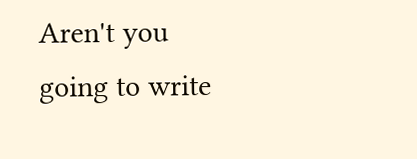Aren't you going to write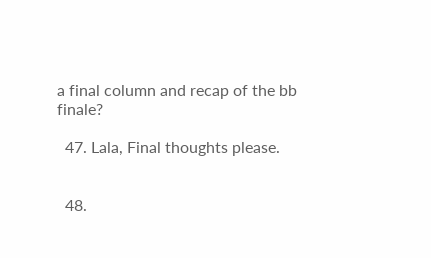a final column and recap of the bb finale?

  47. Lala, Final thoughts please.


  48.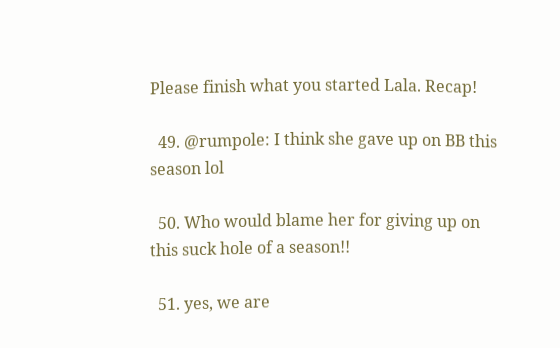Please finish what you started Lala. Recap!

  49. @rumpole: I think she gave up on BB this season lol

  50. Who would blame her for giving up on this suck hole of a season!!

  51. yes, we are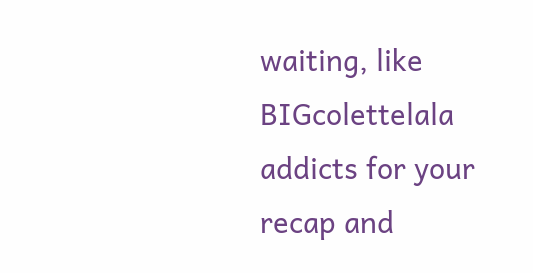waiting, like BIGcolettelala addicts for your recap and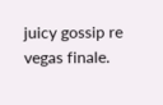juicy gossip re vegas finale.